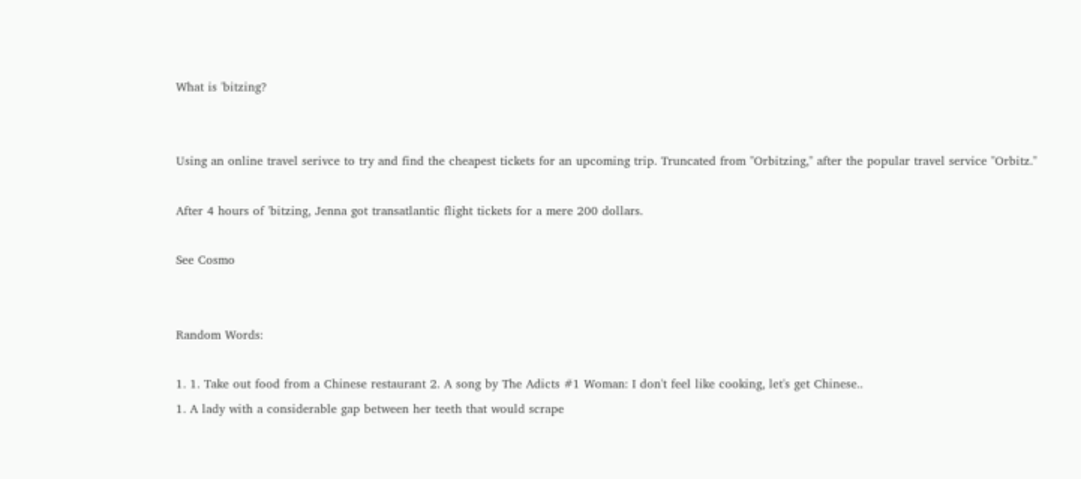What is 'bitzing?


Using an online travel serivce to try and find the cheapest tickets for an upcoming trip. Truncated from "Orbitzing," after the popular travel service "Orbitz."

After 4 hours of 'bitzing, Jenna got transatlantic flight tickets for a mere 200 dollars.

See Cosmo


Random Words:

1. 1. Take out food from a Chinese restaurant 2. A song by The Adicts #1 Woman: I don't feel like cooking, let's get Chinese..
1. A lady with a considerable gap between her teeth that would scrape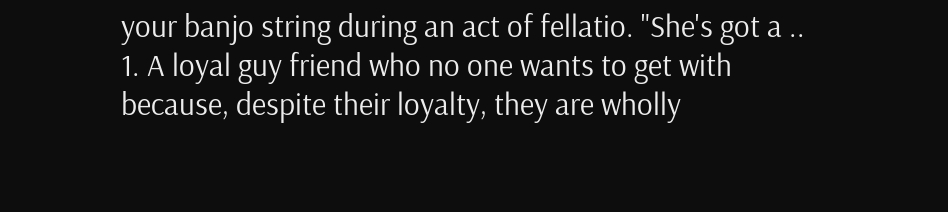your banjo string during an act of fellatio. "She's got a ..
1. A loyal guy friend who no one wants to get with because, despite their loyalty, they are wholly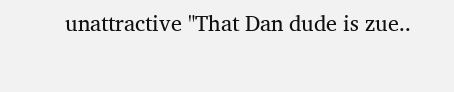unattractive "That Dan dude is zue..